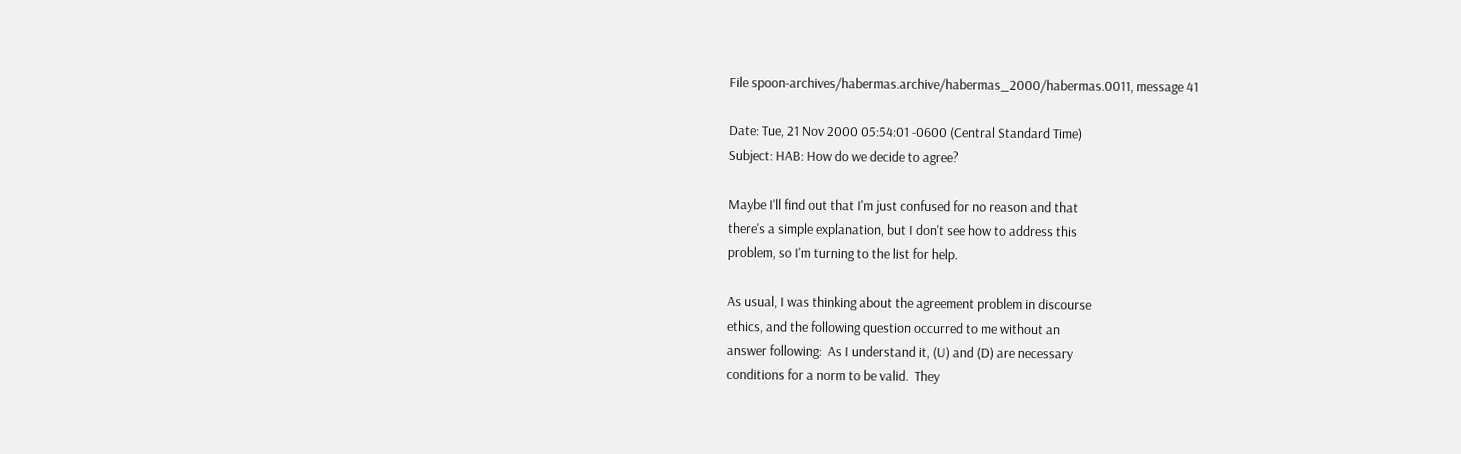File spoon-archives/habermas.archive/habermas_2000/habermas.0011, message 41

Date: Tue, 21 Nov 2000 05:54:01 -0600 (Central Standard Time)
Subject: HAB: How do we decide to agree?

Maybe I'll find out that I'm just confused for no reason and that
there's a simple explanation, but I don't see how to address this
problem, so I'm turning to the list for help.

As usual, I was thinking about the agreement problem in discourse
ethics, and the following question occurred to me without an
answer following:  As I understand it, (U) and (D) are necessary
conditions for a norm to be valid.  They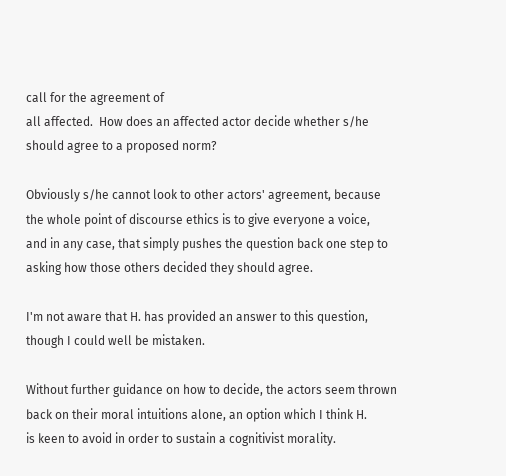call for the agreement of
all affected.  How does an affected actor decide whether s/he
should agree to a proposed norm?

Obviously s/he cannot look to other actors' agreement, because
the whole point of discourse ethics is to give everyone a voice,
and in any case, that simply pushes the question back one step to
asking how those others decided they should agree.

I'm not aware that H. has provided an answer to this question,
though I could well be mistaken.

Without further guidance on how to decide, the actors seem thrown
back on their moral intuitions alone, an option which I think H.
is keen to avoid in order to sustain a cognitivist morality.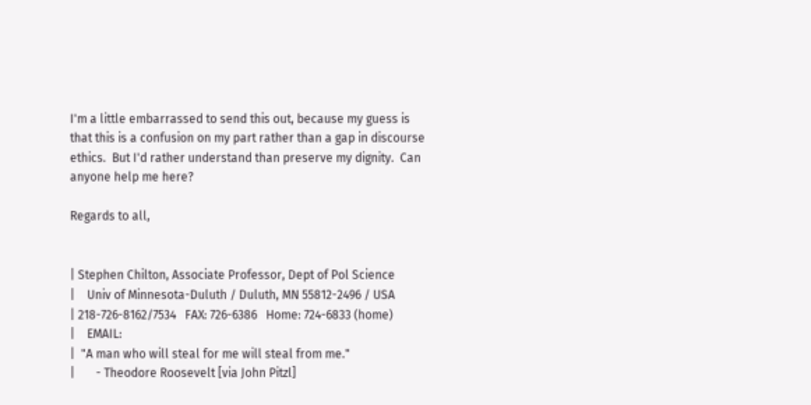I'm a little embarrassed to send this out, because my guess is
that this is a confusion on my part rather than a gap in discourse
ethics.  But I'd rather understand than preserve my dignity.  Can
anyone help me here?

Regards to all,


| Stephen Chilton, Associate Professor, Dept of Pol Science
|    Univ of Minnesota-Duluth / Duluth, MN 55812-2496 / USA
| 218-726-8162/7534   FAX: 726-6386   Home: 724-6833 (home)
|    EMAIL:
|  "A man who will steal for me will steal from me."
|       - Theodore Roosevelt [via John Pitzl]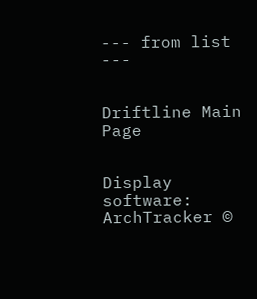--- from list ---


Driftline Main Page


Display software: ArchTracker ©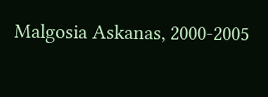Malgosia Askanas, 2000-2005